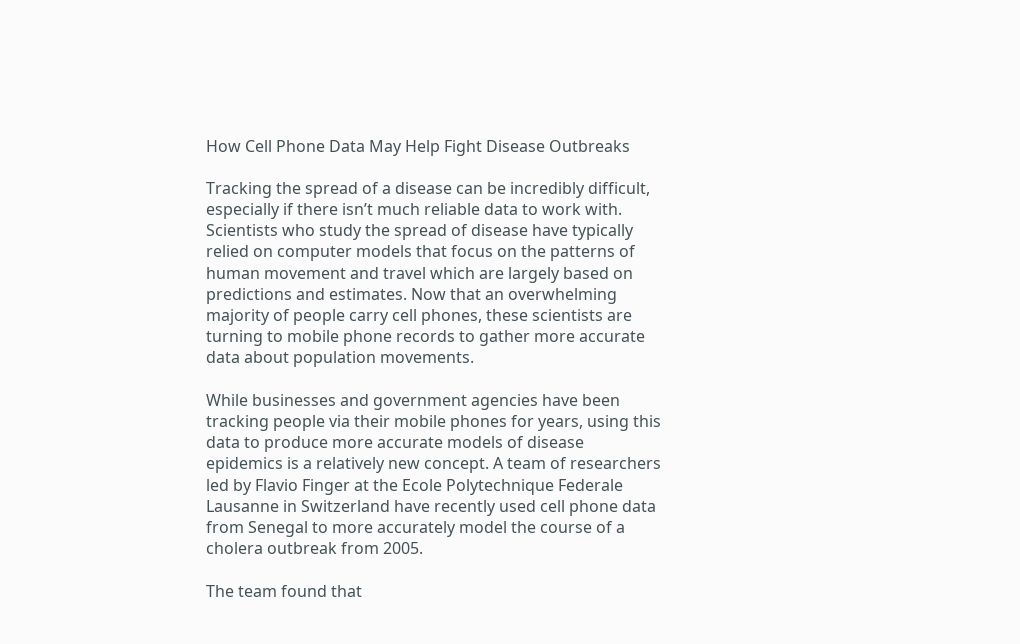How Cell Phone Data May Help Fight Disease Outbreaks

Tracking the spread of a disease can be incredibly difficult, especially if there isn’t much reliable data to work with. Scientists who study the spread of disease have typically relied on computer models that focus on the patterns of human movement and travel which are largely based on predictions and estimates. Now that an overwhelming majority of people carry cell phones, these scientists are turning to mobile phone records to gather more accurate data about population movements.

While businesses and government agencies have been tracking people via their mobile phones for years, using this data to produce more accurate models of disease epidemics is a relatively new concept. A team of researchers led by Flavio Finger at the Ecole Polytechnique Federale Lausanne in Switzerland have recently used cell phone data from Senegal to more accurately model the course of a cholera outbreak from 2005.

The team found that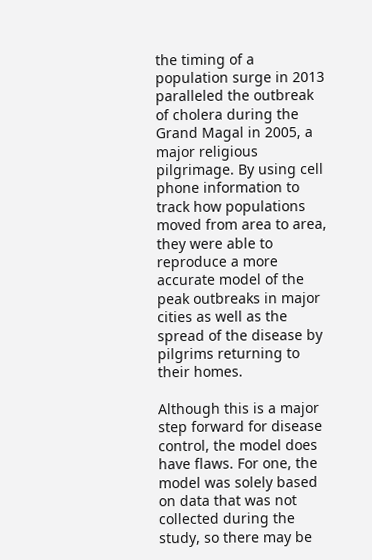the timing of a population surge in 2013 paralleled the outbreak of cholera during the Grand Magal in 2005, a major religious pilgrimage. By using cell phone information to track how populations moved from area to area, they were able to reproduce a more accurate model of the peak outbreaks in major cities as well as the spread of the disease by pilgrims returning to their homes.

Although this is a major step forward for disease control, the model does have flaws. For one, the model was solely based on data that was not collected during the study, so there may be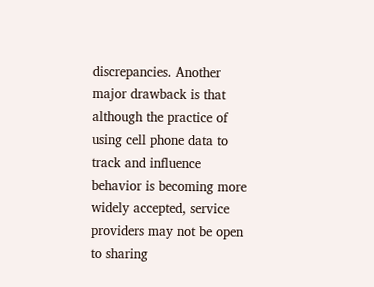discrepancies. Another major drawback is that although the practice of using cell phone data to track and influence behavior is becoming more widely accepted, service providers may not be open to sharing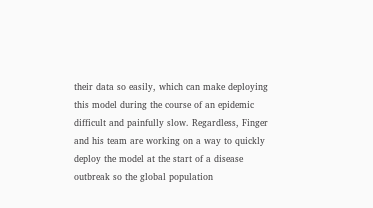their data so easily, which can make deploying this model during the course of an epidemic difficult and painfully slow. Regardless, Finger and his team are working on a way to quickly deploy the model at the start of a disease outbreak so the global population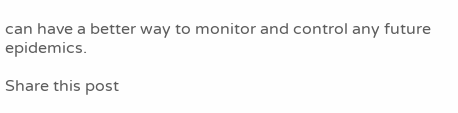can have a better way to monitor and control any future epidemics.

Share this post